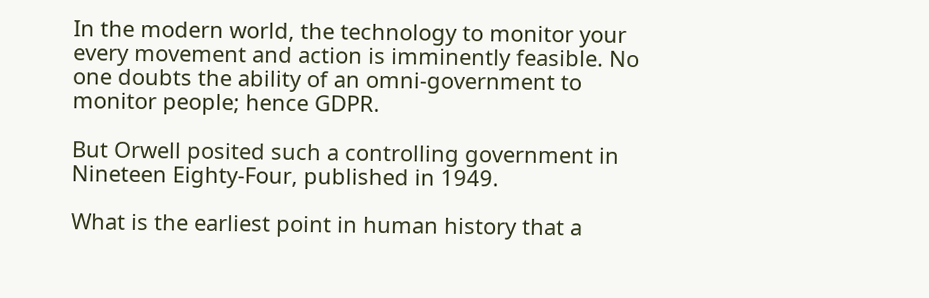In the modern world, the technology to monitor your every movement and action is imminently feasible. No one doubts the ability of an omni-government to monitor people; hence GDPR.

But Orwell posited such a controlling government in Nineteen Eighty-Four, published in 1949.

What is the earliest point in human history that a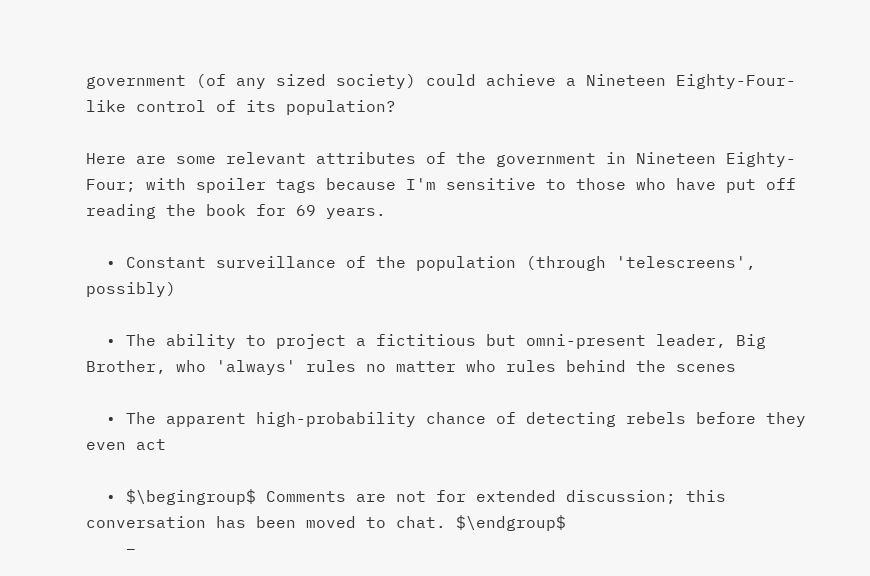government (of any sized society) could achieve a Nineteen Eighty-Four-like control of its population?

Here are some relevant attributes of the government in Nineteen Eighty-Four; with spoiler tags because I'm sensitive to those who have put off reading the book for 69 years.

  • Constant surveillance of the population (through 'telescreens', possibly)

  • The ability to project a fictitious but omni-present leader, Big Brother, who 'always' rules no matter who rules behind the scenes

  • The apparent high-probability chance of detecting rebels before they even act

  • $\begingroup$ Comments are not for extended discussion; this conversation has been moved to chat. $\endgroup$
    –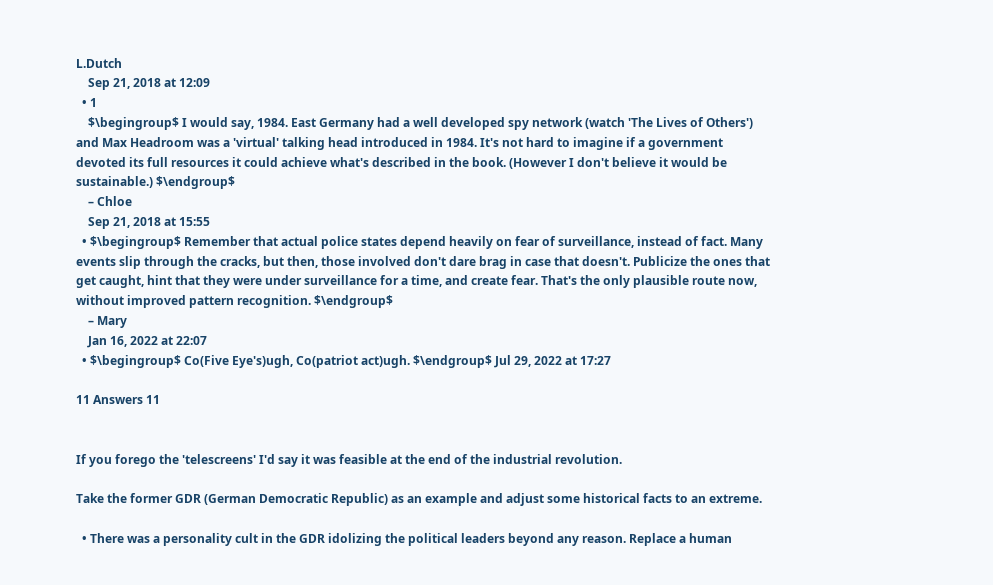L.Dutch
    Sep 21, 2018 at 12:09
  • 1
    $\begingroup$ I would say, 1984. East Germany had a well developed spy network (watch 'The Lives of Others') and Max Headroom was a 'virtual' talking head introduced in 1984. It's not hard to imagine if a government devoted its full resources it could achieve what's described in the book. (However I don't believe it would be sustainable.) $\endgroup$
    – Chloe
    Sep 21, 2018 at 15:55
  • $\begingroup$ Remember that actual police states depend heavily on fear of surveillance, instead of fact. Many events slip through the cracks, but then, those involved don't dare brag in case that doesn't. Publicize the ones that get caught, hint that they were under surveillance for a time, and create fear. That's the only plausible route now, without improved pattern recognition. $\endgroup$
    – Mary
    Jan 16, 2022 at 22:07
  • $\begingroup$ Co(Five Eye's)ugh, Co(patriot act)ugh. $\endgroup$ Jul 29, 2022 at 17:27

11 Answers 11


If you forego the 'telescreens' I'd say it was feasible at the end of the industrial revolution.

Take the former GDR (German Democratic Republic) as an example and adjust some historical facts to an extreme.

  • There was a personality cult in the GDR idolizing the political leaders beyond any reason. Replace a human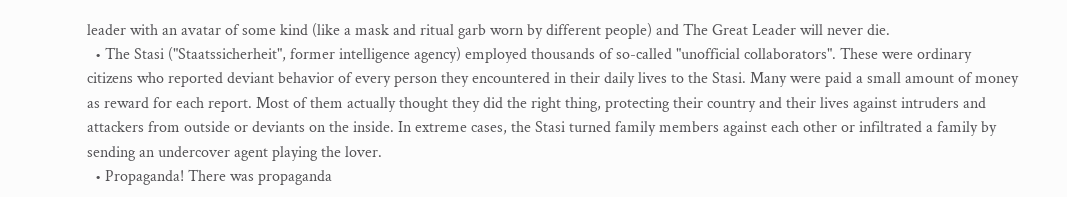leader with an avatar of some kind (like a mask and ritual garb worn by different people) and The Great Leader will never die.
  • The Stasi ("Staatssicherheit", former intelligence agency) employed thousands of so-called "unofficial collaborators". These were ordinary citizens who reported deviant behavior of every person they encountered in their daily lives to the Stasi. Many were paid a small amount of money as reward for each report. Most of them actually thought they did the right thing, protecting their country and their lives against intruders and attackers from outside or deviants on the inside. In extreme cases, the Stasi turned family members against each other or infiltrated a family by sending an undercover agent playing the lover.
  • Propaganda! There was propaganda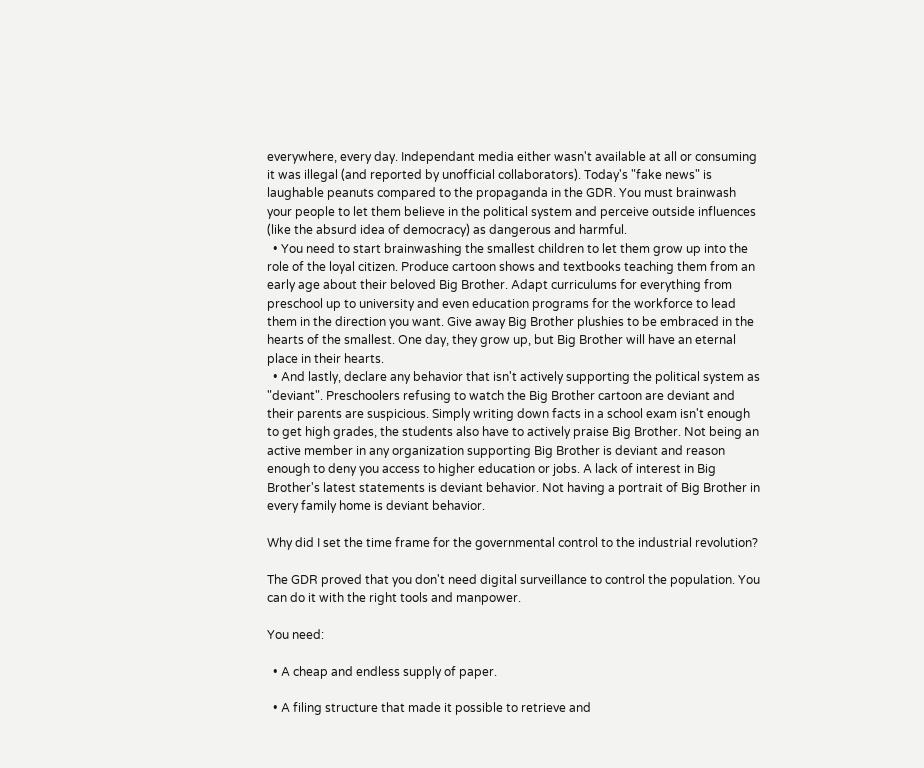everywhere, every day. Independant media either wasn't available at all or consuming it was illegal (and reported by unofficial collaborators). Today's "fake news" is laughable peanuts compared to the propaganda in the GDR. You must brainwash your people to let them believe in the political system and perceive outside influences (like the absurd idea of democracy) as dangerous and harmful.
  • You need to start brainwashing the smallest children to let them grow up into the role of the loyal citizen. Produce cartoon shows and textbooks teaching them from an early age about their beloved Big Brother. Adapt curriculums for everything from preschool up to university and even education programs for the workforce to lead them in the direction you want. Give away Big Brother plushies to be embraced in the hearts of the smallest. One day, they grow up, but Big Brother will have an eternal place in their hearts.
  • And lastly, declare any behavior that isn't actively supporting the political system as "deviant". Preschoolers refusing to watch the Big Brother cartoon are deviant and their parents are suspicious. Simply writing down facts in a school exam isn't enough to get high grades, the students also have to actively praise Big Brother. Not being an active member in any organization supporting Big Brother is deviant and reason enough to deny you access to higher education or jobs. A lack of interest in Big Brother's latest statements is deviant behavior. Not having a portrait of Big Brother in every family home is deviant behavior.

Why did I set the time frame for the governmental control to the industrial revolution?

The GDR proved that you don't need digital surveillance to control the population. You can do it with the right tools and manpower.

You need:

  • A cheap and endless supply of paper.

  • A filing structure that made it possible to retrieve and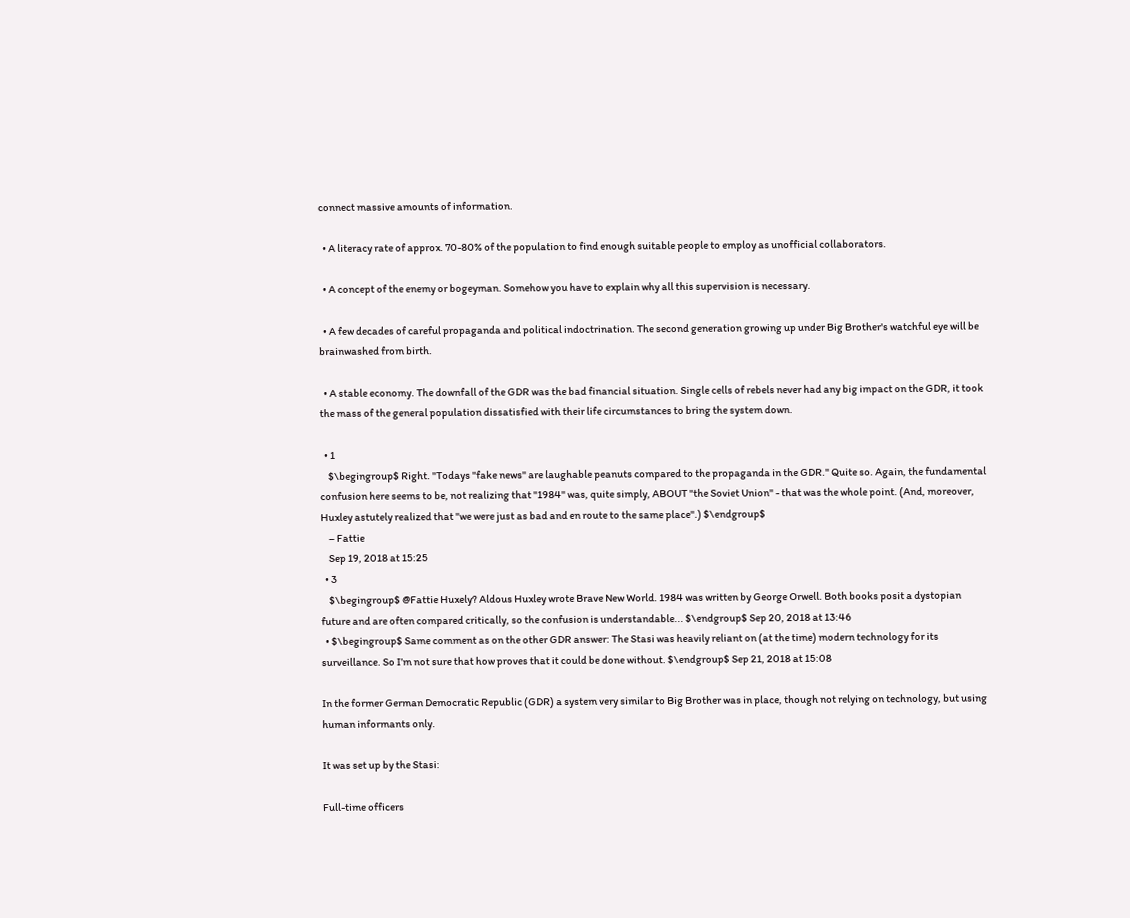connect massive amounts of information.

  • A literacy rate of approx. 70-80% of the population to find enough suitable people to employ as unofficial collaborators.

  • A concept of the enemy or bogeyman. Somehow you have to explain why all this supervision is necessary.

  • A few decades of careful propaganda and political indoctrination. The second generation growing up under Big Brother's watchful eye will be brainwashed from birth.

  • A stable economy. The downfall of the GDR was the bad financial situation. Single cells of rebels never had any big impact on the GDR, it took the mass of the general population dissatisfied with their life circumstances to bring the system down.

  • 1
    $\begingroup$ Right. "Todays "fake news" are laughable peanuts compared to the propaganda in the GDR." Quite so. Again, the fundamental confusion here seems to be, not realizing that "1984" was, quite simply, ABOUT "the Soviet Union" - that was the whole point. (And, moreover, Huxley astutely realized that "we were just as bad and en route to the same place".) $\endgroup$
    – Fattie
    Sep 19, 2018 at 15:25
  • 3
    $\begingroup$ @Fattie Huxely? Aldous Huxley wrote Brave New World. 1984 was written by George Orwell. Both books posit a dystopian future and are often compared critically, so the confusion is understandable... $\endgroup$ Sep 20, 2018 at 13:46
  • $\begingroup$ Same comment as on the other GDR answer: The Stasi was heavily reliant on (at the time) modern technology for its surveillance. So I’m not sure that how proves that it could be done without. $\endgroup$ Sep 21, 2018 at 15:08

In the former German Democratic Republic (GDR) a system very similar to Big Brother was in place, though not relying on technology, but using human informants only.

It was set up by the Stasi:

Full-time officers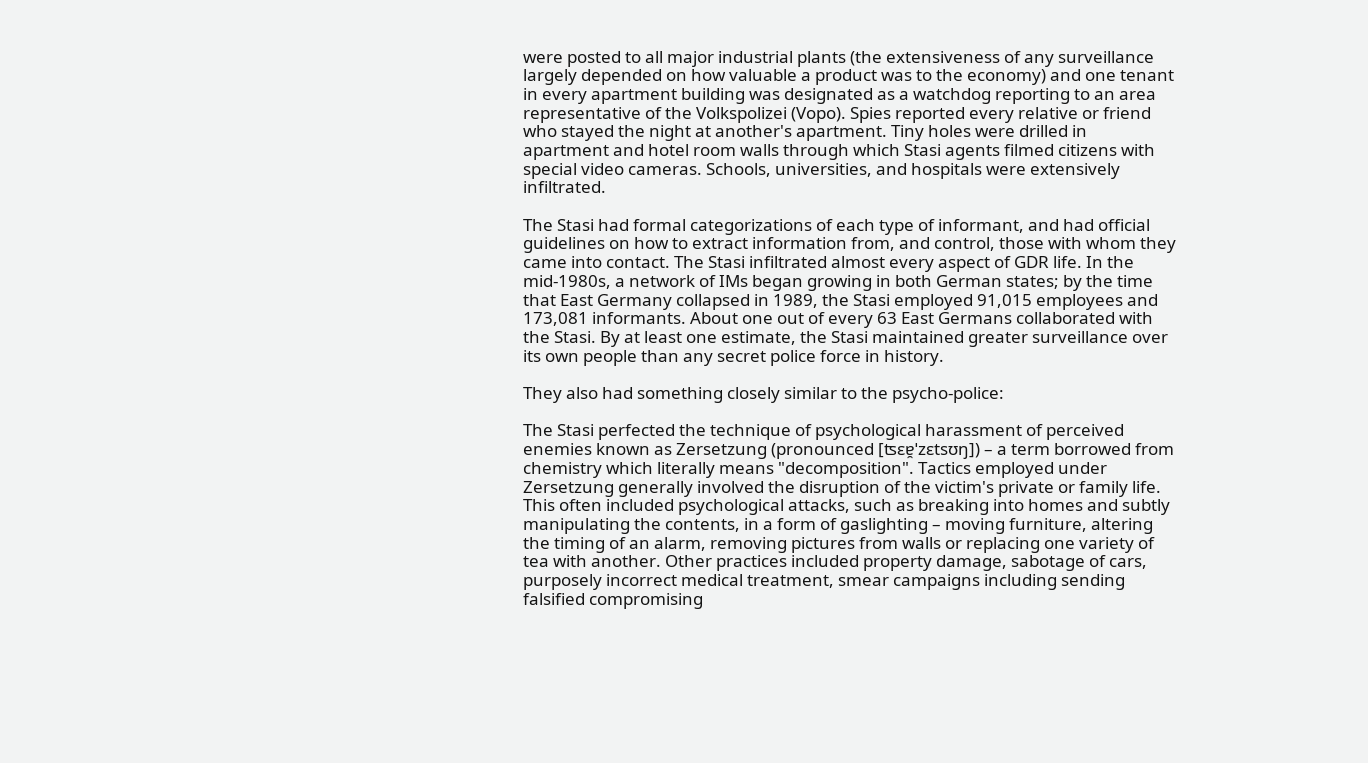were posted to all major industrial plants (the extensiveness of any surveillance largely depended on how valuable a product was to the economy) and one tenant in every apartment building was designated as a watchdog reporting to an area representative of the Volkspolizei (Vopo). Spies reported every relative or friend who stayed the night at another's apartment. Tiny holes were drilled in apartment and hotel room walls through which Stasi agents filmed citizens with special video cameras. Schools, universities, and hospitals were extensively infiltrated.

The Stasi had formal categorizations of each type of informant, and had official guidelines on how to extract information from, and control, those with whom they came into contact. The Stasi infiltrated almost every aspect of GDR life. In the mid-1980s, a network of IMs began growing in both German states; by the time that East Germany collapsed in 1989, the Stasi employed 91,015 employees and 173,081 informants. About one out of every 63 East Germans collaborated with the Stasi. By at least one estimate, the Stasi maintained greater surveillance over its own people than any secret police force in history.

They also had something closely similar to the psycho-police:

The Stasi perfected the technique of psychological harassment of perceived enemies known as Zersetzung (pronounced [ʦɛɐ̯ˈzɛtsʊŋ]) – a term borrowed from chemistry which literally means "decomposition". Tactics employed under Zersetzung generally involved the disruption of the victim's private or family life. This often included psychological attacks, such as breaking into homes and subtly manipulating the contents, in a form of gaslighting – moving furniture, altering the timing of an alarm, removing pictures from walls or replacing one variety of tea with another. Other practices included property damage, sabotage of cars, purposely incorrect medical treatment, smear campaigns including sending falsified compromising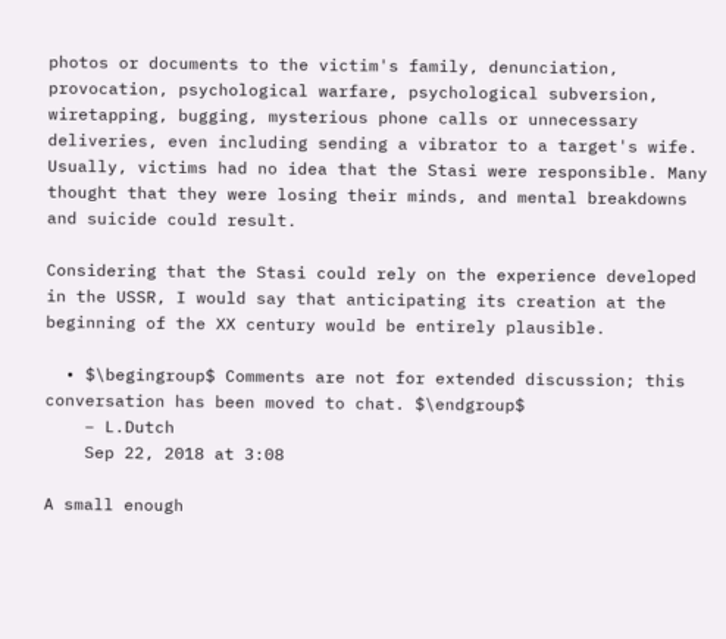photos or documents to the victim's family, denunciation, provocation, psychological warfare, psychological subversion, wiretapping, bugging, mysterious phone calls or unnecessary deliveries, even including sending a vibrator to a target's wife. Usually, victims had no idea that the Stasi were responsible. Many thought that they were losing their minds, and mental breakdowns and suicide could result.

Considering that the Stasi could rely on the experience developed in the USSR, I would say that anticipating its creation at the beginning of the XX century would be entirely plausible.

  • $\begingroup$ Comments are not for extended discussion; this conversation has been moved to chat. $\endgroup$
    – L.Dutch
    Sep 22, 2018 at 3:08

A small enough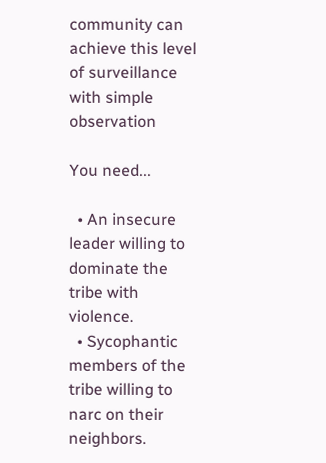community can achieve this level of surveillance with simple observation

You need...

  • An insecure leader willing to dominate the tribe with violence.
  • Sycophantic members of the tribe willing to narc on their neighbors.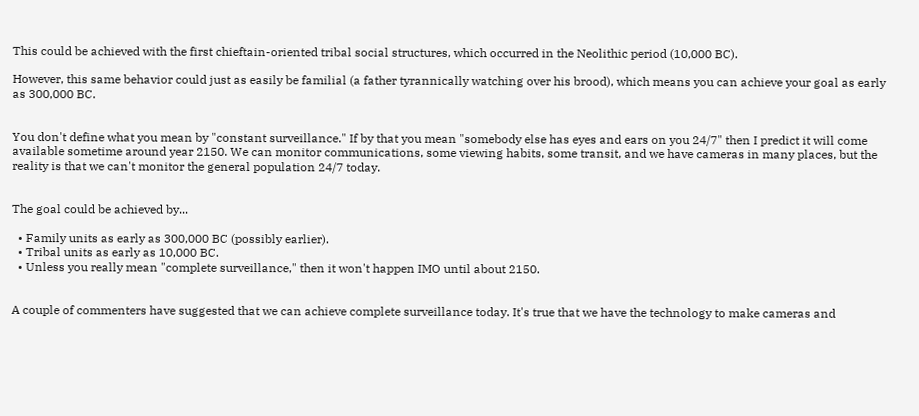This could be achieved with the first chieftain-oriented tribal social structures, which occurred in the Neolithic period (10,000 BC).

However, this same behavior could just as easily be familial (a father tyrannically watching over his brood), which means you can achieve your goal as early as 300,000 BC.


You don't define what you mean by "constant surveillance." If by that you mean "somebody else has eyes and ears on you 24/7" then I predict it will come available sometime around year 2150. We can monitor communications, some viewing habits, some transit, and we have cameras in many places, but the reality is that we can't monitor the general population 24/7 today.


The goal could be achieved by...

  • Family units as early as 300,000 BC (possibly earlier).
  • Tribal units as early as 10,000 BC.
  • Unless you really mean "complete surveillance," then it won't happen IMO until about 2150.


A couple of commenters have suggested that we can achieve complete surveillance today. It's true that we have the technology to make cameras and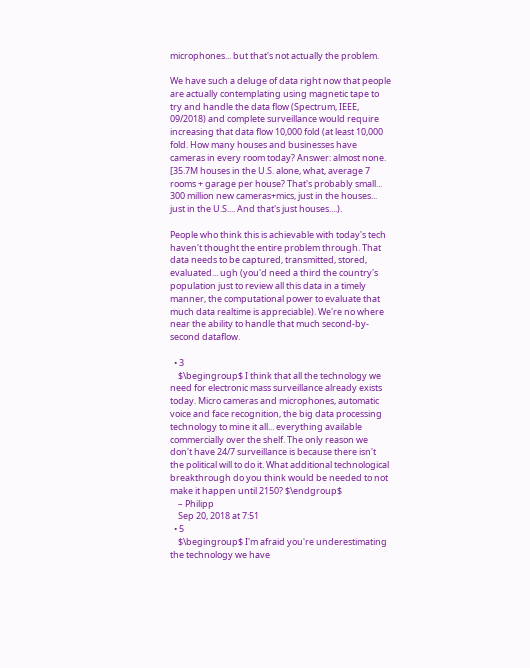microphones... but that's not actually the problem.

We have such a deluge of data right now that people are actually contemplating using magnetic tape to try and handle the data flow (Spectrum, IEEE, 09/2018) and complete surveillance would require increasing that data flow 10,000 fold (at least 10,000 fold. How many houses and businesses have cameras in every room today? Answer: almost none. [35.7M houses in the U.S. alone, what, average 7 rooms + garage per house? That's probably small... 300 million new cameras+mics, just in the houses... just in the U.S.... And that's just houses....).

People who think this is achievable with today's tech haven't thought the entire problem through. That data needs to be captured, transmitted, stored, evaluated... ugh (you'd need a third the country's population just to review all this data in a timely manner, the computational power to evaluate that much data realtime is appreciable). We're no where near the ability to handle that much second-by-second dataflow.

  • 3
    $\begingroup$ I think that all the technology we need for electronic mass surveillance already exists today. Micro cameras and microphones, automatic voice and face recognition, the big data processing technology to mine it all... everything available commercially over the shelf. The only reason we don't have 24/7 surveillance is because there isn't the political will to do it. What additional technological breakthrough do you think would be needed to not make it happen until 2150? $\endgroup$
    – Philipp
    Sep 20, 2018 at 7:51
  • 5
    $\begingroup$ I'm afraid you're underestimating the technology we have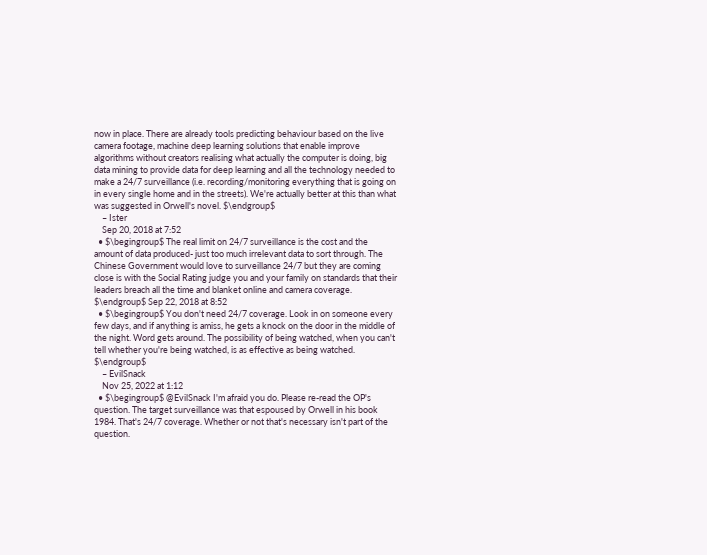now in place. There are already tools predicting behaviour based on the live camera footage, machine deep learning solutions that enable improve algorithms without creators realising what actually the computer is doing, big data mining to provide data for deep learning and all the technology needed to make a 24/7 surveillance (i.e. recording/monitoring everything that is going on in every single home and in the streets). We're actually better at this than what was suggested in Orwell's novel. $\endgroup$
    – Ister
    Sep 20, 2018 at 7:52
  • $\begingroup$ The real limit on 24/7 surveillance is the cost and the amount of data produced- just too much irrelevant data to sort through. The Chinese Government would love to surveillance 24/7 but they are coming close is with the Social Rating judge you and your family on standards that their leaders breach all the time and blanket online and camera coverage. $\endgroup$ Sep 22, 2018 at 8:52
  • $\begingroup$ You don't need 24/7 coverage. Look in on someone every few days, and if anything is amiss, he gets a knock on the door in the middle of the night. Word gets around. The possibility of being watched, when you can't tell whether you're being watched, is as effective as being watched. $\endgroup$
    – EvilSnack
    Nov 25, 2022 at 1:12
  • $\begingroup$ @EvilSnack I'm afraid you do. Please re-read the OP's question. The target surveillance was that espoused by Orwell in his book 1984. That's 24/7 coverage. Whether or not that's necessary isn't part of the question.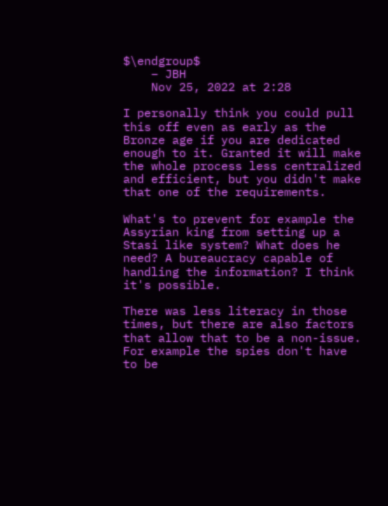$\endgroup$
    – JBH
    Nov 25, 2022 at 2:28

I personally think you could pull this off even as early as the Bronze age if you are dedicated enough to it. Granted it will make the whole process less centralized and efficient, but you didn't make that one of the requirements.

What's to prevent for example the Assyrian king from setting up a Stasi like system? What does he need? A bureaucracy capable of handling the information? I think it's possible.

There was less literacy in those times, but there are also factors that allow that to be a non-issue. For example the spies don't have to be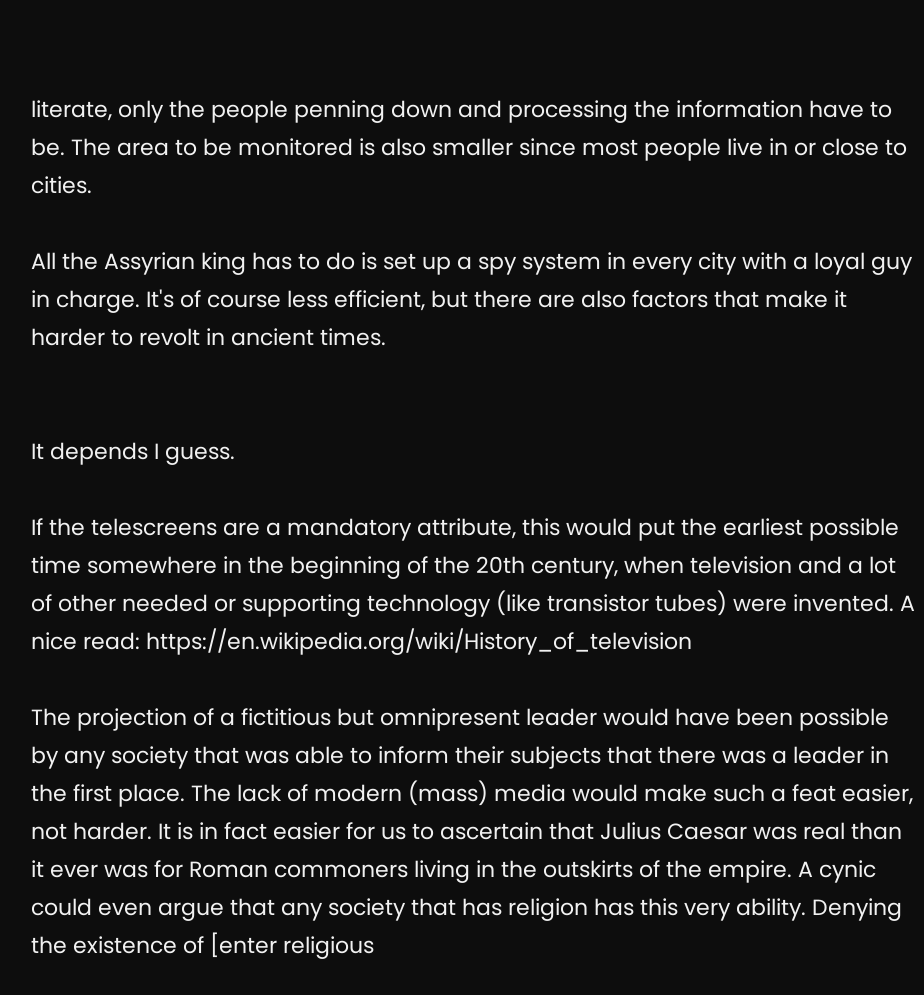literate, only the people penning down and processing the information have to be. The area to be monitored is also smaller since most people live in or close to cities.

All the Assyrian king has to do is set up a spy system in every city with a loyal guy in charge. It's of course less efficient, but there are also factors that make it harder to revolt in ancient times.


It depends I guess.

If the telescreens are a mandatory attribute, this would put the earliest possible time somewhere in the beginning of the 20th century, when television and a lot of other needed or supporting technology (like transistor tubes) were invented. A nice read: https://en.wikipedia.org/wiki/History_of_television

The projection of a fictitious but omnipresent leader would have been possible by any society that was able to inform their subjects that there was a leader in the first place. The lack of modern (mass) media would make such a feat easier, not harder. It is in fact easier for us to ascertain that Julius Caesar was real than it ever was for Roman commoners living in the outskirts of the empire. A cynic could even argue that any society that has religion has this very ability. Denying the existence of [enter religious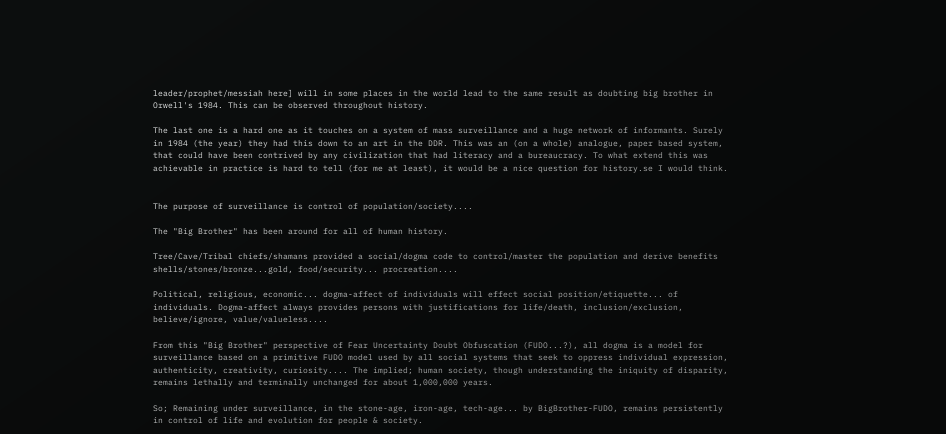leader/prophet/messiah here] will in some places in the world lead to the same result as doubting big brother in Orwell's 1984. This can be observed throughout history.

The last one is a hard one as it touches on a system of mass surveillance and a huge network of informants. Surely in 1984 (the year) they had this down to an art in the DDR. This was an (on a whole) analogue, paper based system, that could have been contrived by any civilization that had literacy and a bureaucracy. To what extend this was achievable in practice is hard to tell (for me at least), it would be a nice question for history.se I would think.


The purpose of surveillance is control of population/society....

The "Big Brother" has been around for all of human history.

Tree/Cave/Tribal chiefs/shamans provided a social/dogma code to control/master the population and derive benefits shells/stones/bronze...gold, food/security... procreation....

Political, religious, economic... dogma-affect of individuals will effect social position/etiquette... of individuals. Dogma-affect always provides persons with justifications for life/death, inclusion/exclusion, believe/ignore, value/valueless....

From this "Big Brother" perspective of Fear Uncertainty Doubt Obfuscation (FUDO...?), all dogma is a model for surveillance based on a primitive FUDO model used by all social systems that seek to oppress individual expression, authenticity, creativity, curiosity.... The implied; human society, though understanding the iniquity of disparity, remains lethally and terminally unchanged for about 1,000,000 years.

So; Remaining under surveillance, in the stone-age, iron-age, tech-age... by BigBrother-FUDO, remains persistently in control of life and evolution for people & society.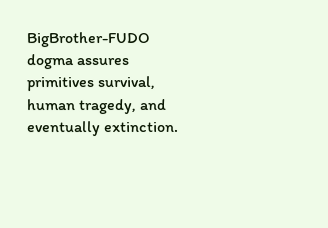BigBrother-FUDO dogma assures primitives survival, human tragedy, and eventually extinction.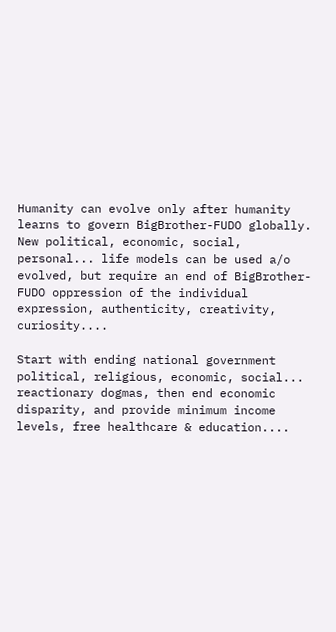Humanity can evolve only after humanity learns to govern BigBrother-FUDO globally. New political, economic, social, personal... life models can be used a/o evolved, but require an end of BigBrother-FUDO oppression of the individual expression, authenticity, creativity, curiosity....

Start with ending national government political, religious, economic, social... reactionary dogmas, then end economic disparity, and provide minimum income levels, free healthcare & education....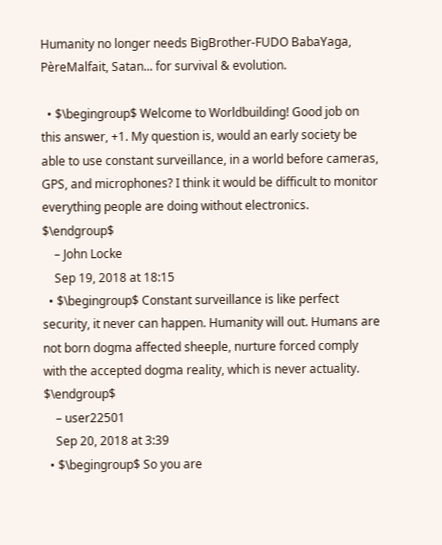Humanity no longer needs BigBrother-FUDO BabaYaga, PèreMalfait, Satan... for survival & evolution.

  • $\begingroup$ Welcome to Worldbuilding! Good job on this answer, +1. My question is, would an early society be able to use constant surveillance, in a world before cameras, GPS, and microphones? I think it would be difficult to monitor everything people are doing without electronics. $\endgroup$
    – John Locke
    Sep 19, 2018 at 18:15
  • $\begingroup$ Constant surveillance is like perfect security, it never can happen. Humanity will out. Humans are not born dogma affected sheeple, nurture forced comply with the accepted dogma reality, which is never actuality. $\endgroup$
    – user22501
    Sep 20, 2018 at 3:39
  • $\begingroup$ So you are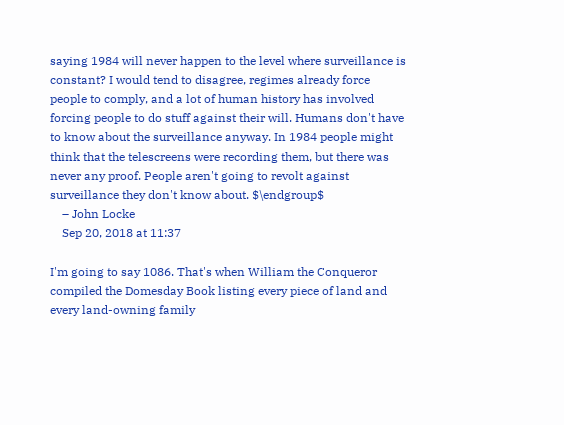saying 1984 will never happen to the level where surveillance is constant? I would tend to disagree, regimes already force people to comply, and a lot of human history has involved forcing people to do stuff against their will. Humans don't have to know about the surveillance anyway. In 1984 people might think that the telescreens were recording them, but there was never any proof. People aren't going to revolt against surveillance they don't know about. $\endgroup$
    – John Locke
    Sep 20, 2018 at 11:37

I'm going to say 1086. That's when William the Conqueror compiled the Domesday Book listing every piece of land and every land-owning family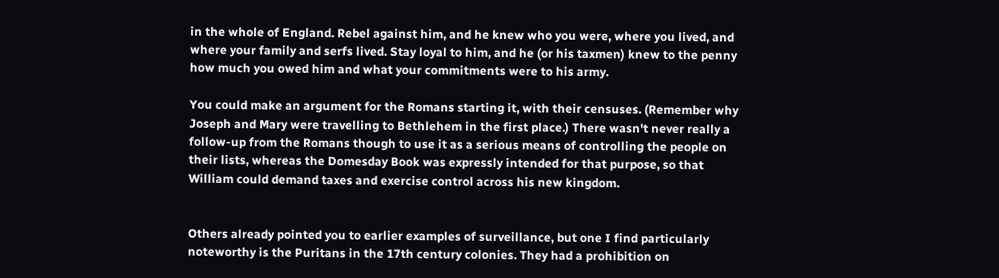in the whole of England. Rebel against him, and he knew who you were, where you lived, and where your family and serfs lived. Stay loyal to him, and he (or his taxmen) knew to the penny how much you owed him and what your commitments were to his army.

You could make an argument for the Romans starting it, with their censuses. (Remember why Joseph and Mary were travelling to Bethlehem in the first place.) There wasn't never really a follow-up from the Romans though to use it as a serious means of controlling the people on their lists, whereas the Domesday Book was expressly intended for that purpose, so that William could demand taxes and exercise control across his new kingdom.


Others already pointed you to earlier examples of surveillance, but one I find particularly noteworthy is the Puritans in the 17th century colonies. They had a prohibition on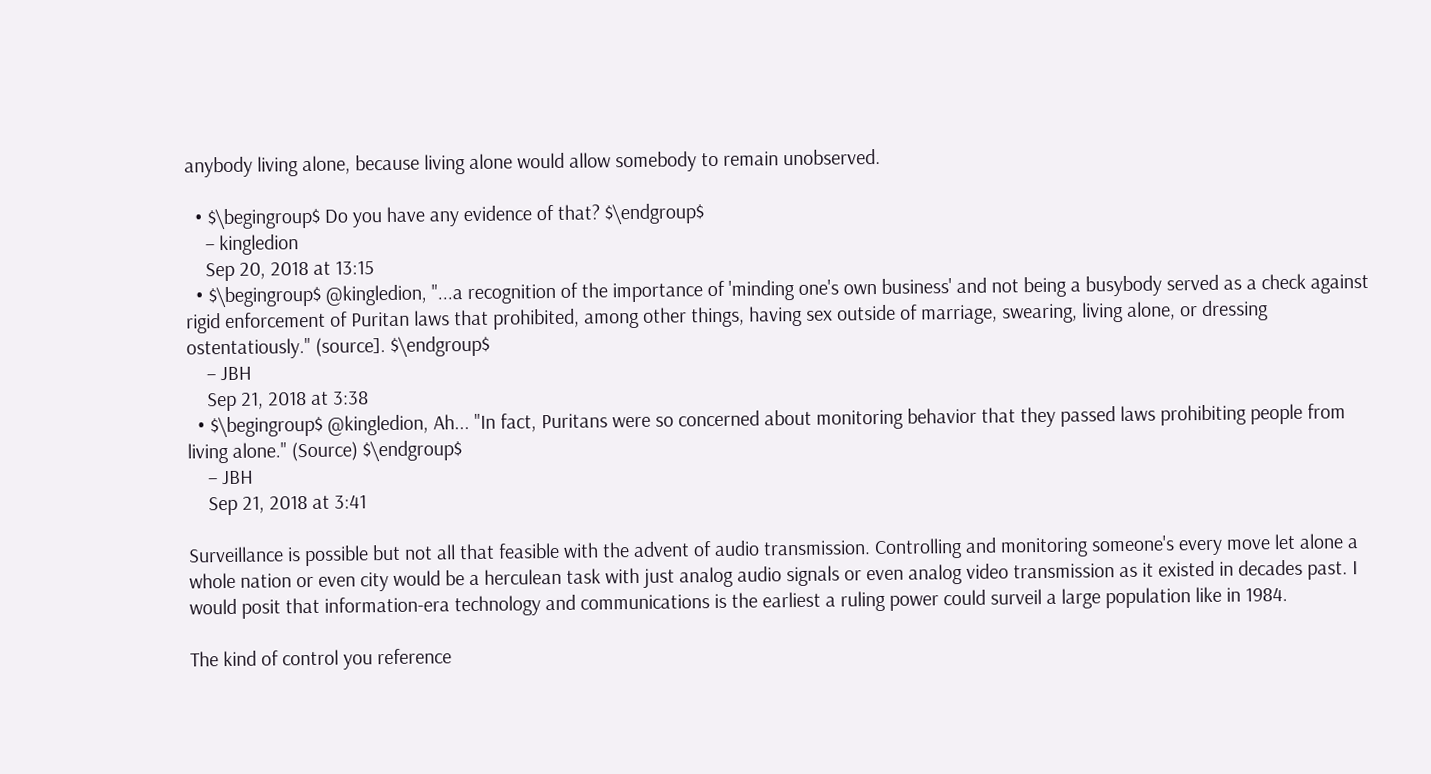anybody living alone, because living alone would allow somebody to remain unobserved.

  • $\begingroup$ Do you have any evidence of that? $\endgroup$
    – kingledion
    Sep 20, 2018 at 13:15
  • $\begingroup$ @kingledion, "...a recognition of the importance of 'minding one's own business' and not being a busybody served as a check against rigid enforcement of Puritan laws that prohibited, among other things, having sex outside of marriage, swearing, living alone, or dressing ostentatiously." (source]. $\endgroup$
    – JBH
    Sep 21, 2018 at 3:38
  • $\begingroup$ @kingledion, Ah... "In fact, Puritans were so concerned about monitoring behavior that they passed laws prohibiting people from living alone." (Source) $\endgroup$
    – JBH
    Sep 21, 2018 at 3:41

Surveillance is possible but not all that feasible with the advent of audio transmission. Controlling and monitoring someone's every move let alone a whole nation or even city would be a herculean task with just analog audio signals or even analog video transmission as it existed in decades past. I would posit that information-era technology and communications is the earliest a ruling power could surveil a large population like in 1984.

The kind of control you reference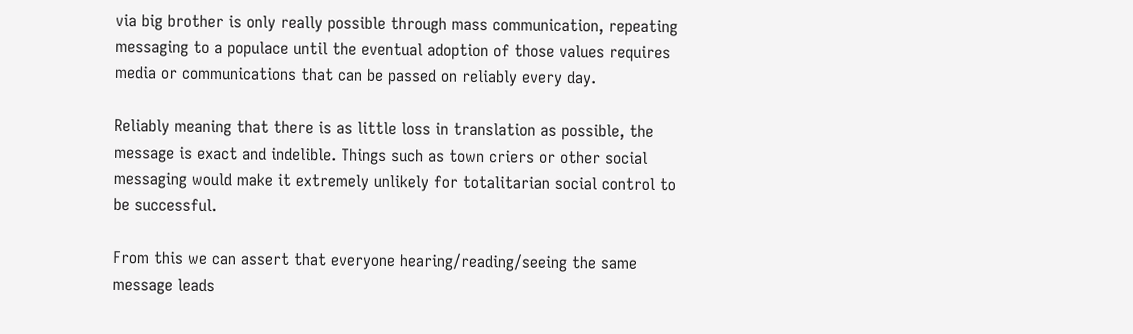via big brother is only really possible through mass communication, repeating messaging to a populace until the eventual adoption of those values requires media or communications that can be passed on reliably every day.

Reliably meaning that there is as little loss in translation as possible, the message is exact and indelible. Things such as town criers or other social messaging would make it extremely unlikely for totalitarian social control to be successful.

From this we can assert that everyone hearing/reading/seeing the same message leads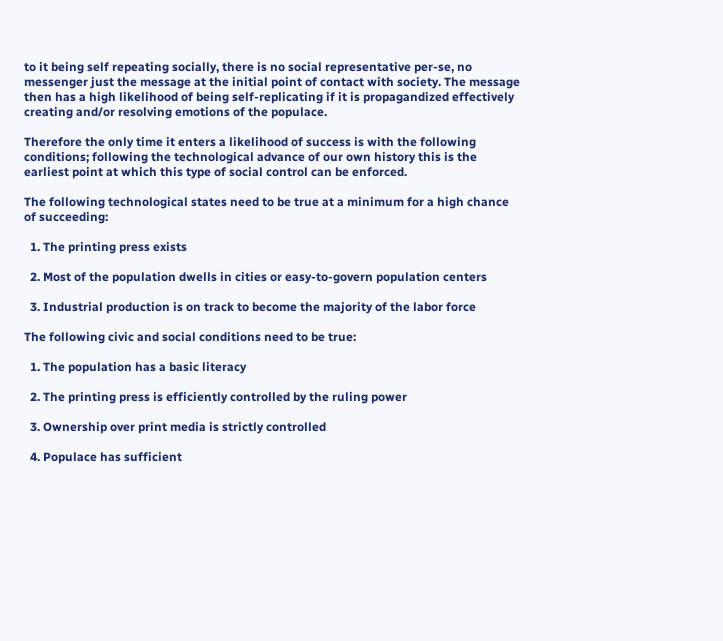to it being self repeating socially, there is no social representative per-se, no messenger just the message at the initial point of contact with society. The message then has a high likelihood of being self-replicating if it is propagandized effectively creating and/or resolving emotions of the populace.

Therefore the only time it enters a likelihood of success is with the following conditions; following the technological advance of our own history this is the earliest point at which this type of social control can be enforced.

The following technological states need to be true at a minimum for a high chance of succeeding:

  1. The printing press exists

  2. Most of the population dwells in cities or easy-to-govern population centers

  3. Industrial production is on track to become the majority of the labor force

The following civic and social conditions need to be true:

  1. The population has a basic literacy

  2. The printing press is efficiently controlled by the ruling power

  3. Ownership over print media is strictly controlled

  4. Populace has sufficient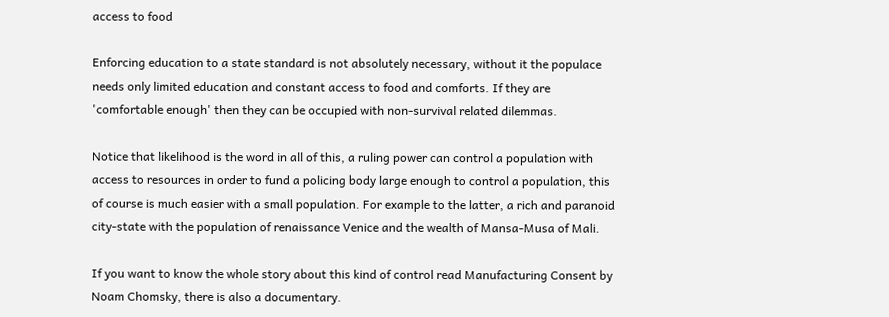access to food

Enforcing education to a state standard is not absolutely necessary, without it the populace needs only limited education and constant access to food and comforts. If they are 'comfortable enough' then they can be occupied with non-survival related dilemmas.

Notice that likelihood is the word in all of this, a ruling power can control a population with access to resources in order to fund a policing body large enough to control a population, this of course is much easier with a small population. For example to the latter, a rich and paranoid city-state with the population of renaissance Venice and the wealth of Mansa-Musa of Mali.

If you want to know the whole story about this kind of control read Manufacturing Consent by Noam Chomsky, there is also a documentary.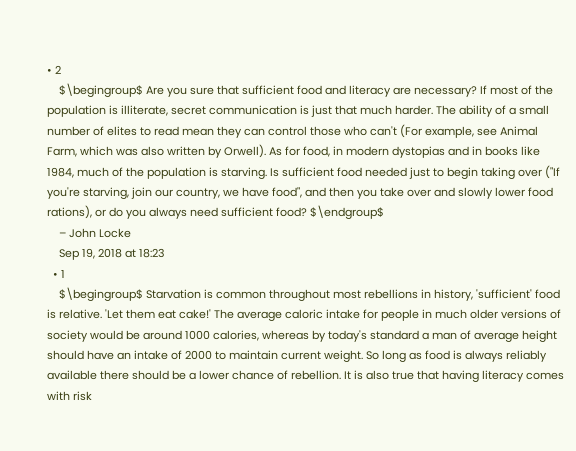• 2
    $\begingroup$ Are you sure that sufficient food and literacy are necessary? If most of the population is illiterate, secret communication is just that much harder. The ability of a small number of elites to read mean they can control those who can't (For example, see Animal Farm, which was also written by Orwell). As for food, in modern dystopias and in books like 1984, much of the population is starving. Is sufficient food needed just to begin taking over ("If you're starving, join our country, we have food", and then you take over and slowly lower food rations), or do you always need sufficient food? $\endgroup$
    – John Locke
    Sep 19, 2018 at 18:23
  • 1
    $\begingroup$ Starvation is common throughout most rebellions in history, 'sufficient' food is relative. 'Let them eat cake!' The average caloric intake for people in much older versions of society would be around 1000 calories, whereas by today's standard a man of average height should have an intake of 2000 to maintain current weight. So long as food is always reliably available there should be a lower chance of rebellion. It is also true that having literacy comes with risk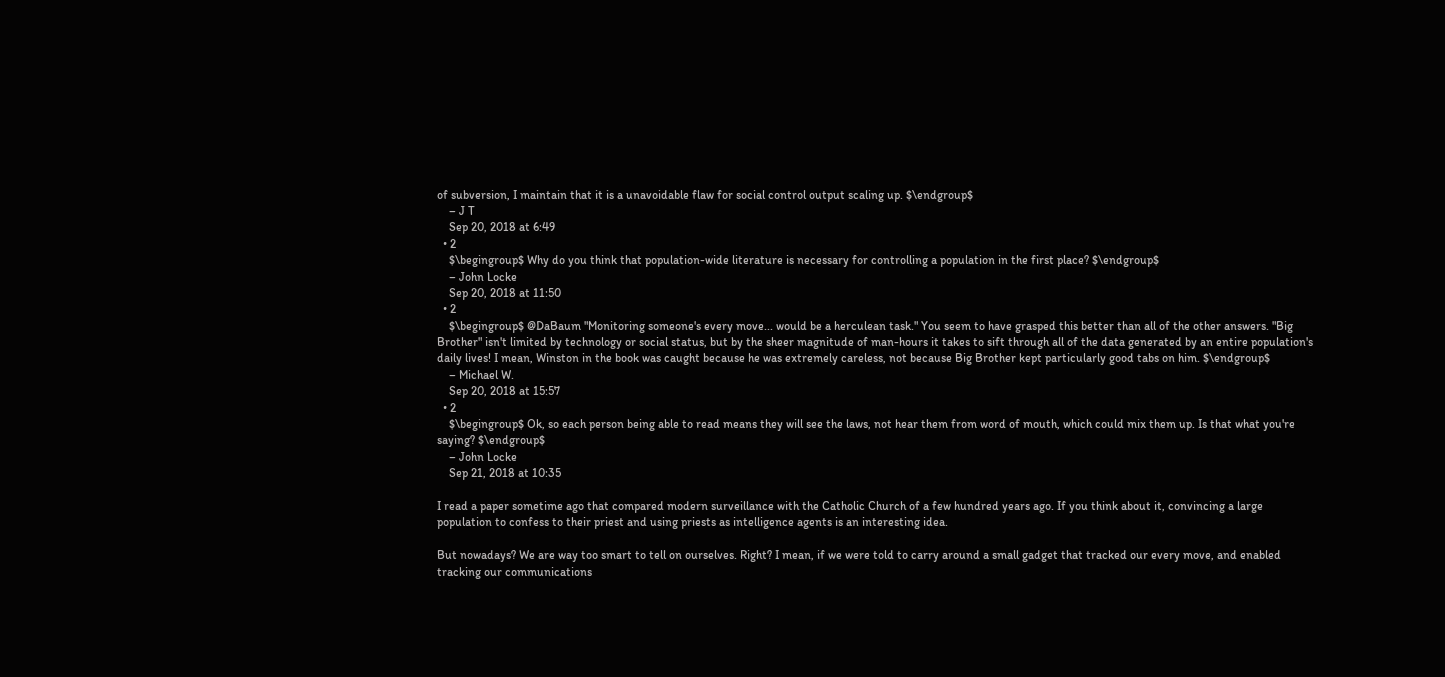of subversion, I maintain that it is a unavoidable flaw for social control output scaling up. $\endgroup$
    – J T
    Sep 20, 2018 at 6:49
  • 2
    $\begingroup$ Why do you think that population-wide literature is necessary for controlling a population in the first place? $\endgroup$
    – John Locke
    Sep 20, 2018 at 11:50
  • 2
    $\begingroup$ @DaBaum "Monitoring someone's every move... would be a herculean task." You seem to have grasped this better than all of the other answers. "Big Brother" isn't limited by technology or social status, but by the sheer magnitude of man-hours it takes to sift through all of the data generated by an entire population's daily lives! I mean, Winston in the book was caught because he was extremely careless, not because Big Brother kept particularly good tabs on him. $\endgroup$
    – Michael W.
    Sep 20, 2018 at 15:57
  • 2
    $\begingroup$ Ok, so each person being able to read means they will see the laws, not hear them from word of mouth, which could mix them up. Is that what you're saying? $\endgroup$
    – John Locke
    Sep 21, 2018 at 10:35

I read a paper sometime ago that compared modern surveillance with the Catholic Church of a few hundred years ago. If you think about it, convincing a large population to confess to their priest and using priests as intelligence agents is an interesting idea.

But nowadays? We are way too smart to tell on ourselves. Right? I mean, if we were told to carry around a small gadget that tracked our every move, and enabled tracking our communications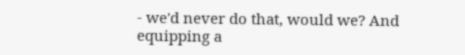- we'd never do that, would we? And equipping a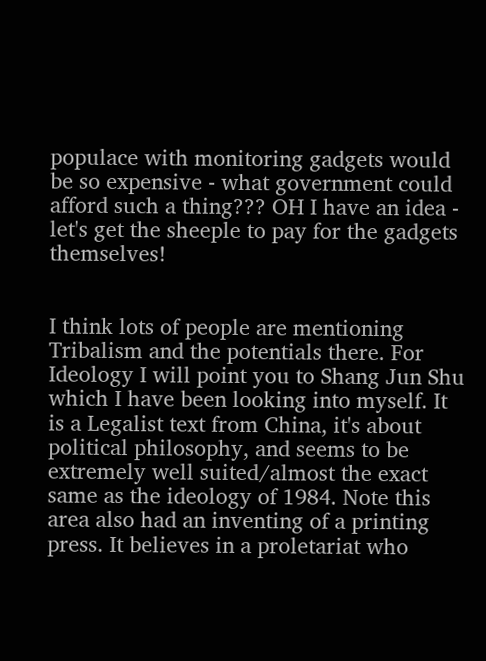populace with monitoring gadgets would be so expensive - what government could afford such a thing??? OH I have an idea - let's get the sheeple to pay for the gadgets themselves!


I think lots of people are mentioning Tribalism and the potentials there. For Ideology I will point you to Shang Jun Shu which I have been looking into myself. It is a Legalist text from China, it's about political philosophy, and seems to be extremely well suited/almost the exact same as the ideology of 1984. Note this area also had an inventing of a printing press. It believes in a proletariat who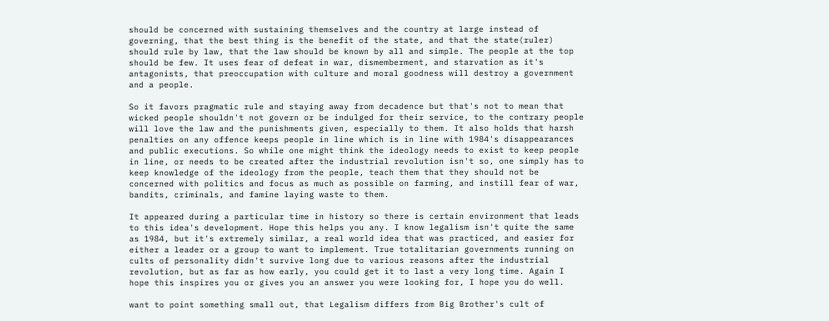should be concerned with sustaining themselves and the country at large instead of governing, that the best thing is the benefit of the state, and that the state(ruler) should rule by law, that the law should be known by all and simple. The people at the top should be few. It uses fear of defeat in war, dismemberment, and starvation as it's antagonists, that preoccupation with culture and moral goodness will destroy a government and a people.

So it favors pragmatic rule and staying away from decadence but that's not to mean that wicked people shouldn't not govern or be indulged for their service, to the contrary people will love the law and the punishments given, especially to them. It also holds that harsh penalties on any offence keeps people in line which is in line with 1984's disappearances and public executions. So while one might think the ideology needs to exist to keep people in line, or needs to be created after the industrial revolution isn't so, one simply has to keep knowledge of the ideology from the people, teach them that they should not be concerned with politics and focus as much as possible on farming, and instill fear of war, bandits, criminals, and famine laying waste to them.

It appeared during a particular time in history so there is certain environment that leads to this idea's development. Hope this helps you any. I know legalism isn't quite the same as 1984, but it's extremely similar, a real world idea that was practiced, and easier for either a leader or a group to want to implement. True totalitarian governments running on cults of personality didn't survive long due to various reasons after the industrial revolution, but as far as how early, you could get it to last a very long time. Again I hope this inspires you or gives you an answer you were looking for, I hope you do well.

want to point something small out, that Legalism differs from Big Brother's cult of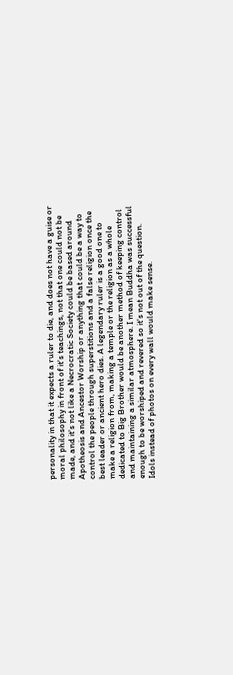personality in that it expects a ruler to die, and does not have a guise or moral philosophy in front of it's teachings, not that one could not be made, and it's not like a Necrocratic Society could be based around Apotheosis and Ancestor Worship or anything that could be a way to control the people through superstitions and a false religion once the best leader or ancient hero dies. A legendary ruler is a good one to make a religion from, making a temple or the religion as a whole dedicated to Big Brother would be another method of keeping control and maintaining a similar atmosphere. I mean Buddha was successful enough to be worshiped and revered so it's not out of the question. Idols instead of photos on every wall would make sense.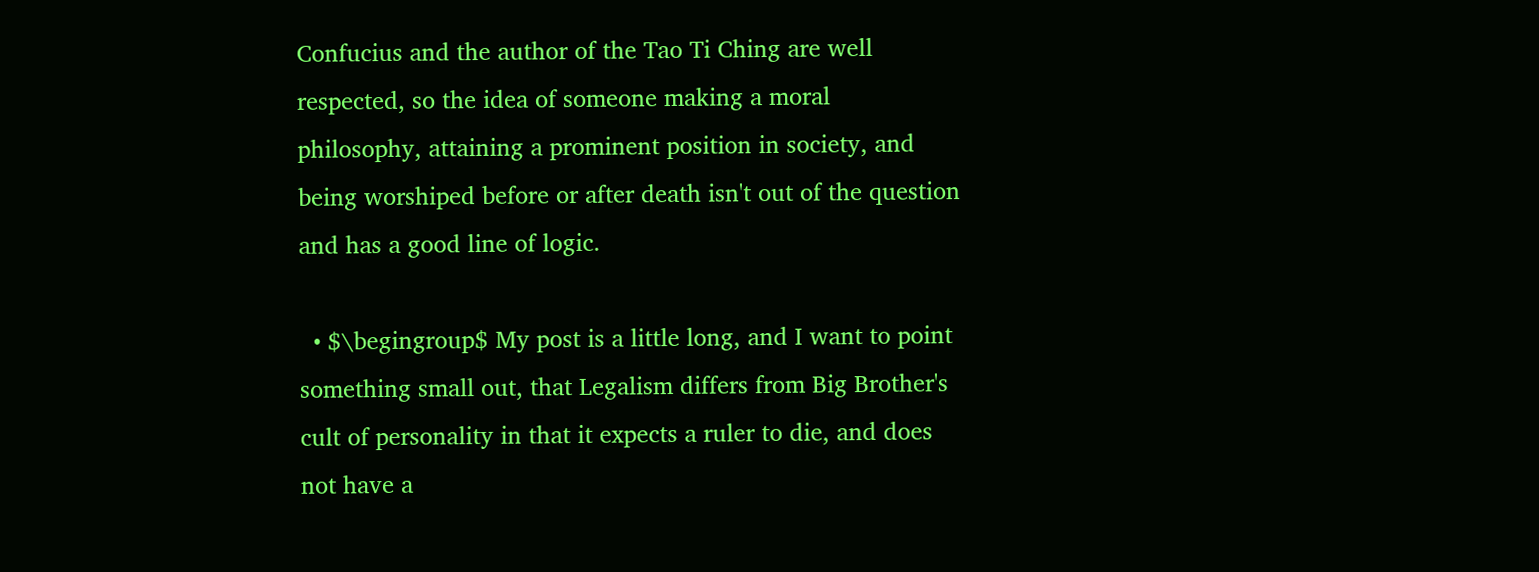Confucius and the author of the Tao Ti Ching are well respected, so the idea of someone making a moral philosophy, attaining a prominent position in society, and being worshiped before or after death isn't out of the question and has a good line of logic.

  • $\begingroup$ My post is a little long, and I want to point something small out, that Legalism differs from Big Brother's cult of personality in that it expects a ruler to die, and does not have a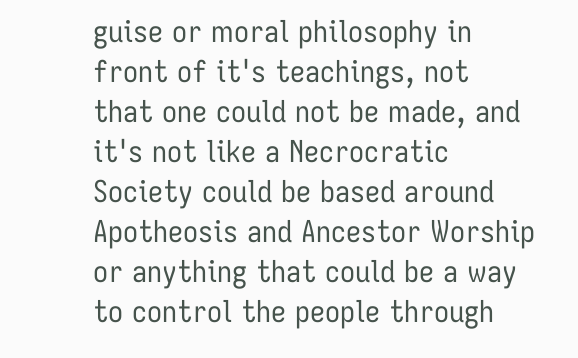guise or moral philosophy in front of it's teachings, not that one could not be made, and it's not like a Necrocratic Society could be based around Apotheosis and Ancestor Worship or anything that could be a way to control the people through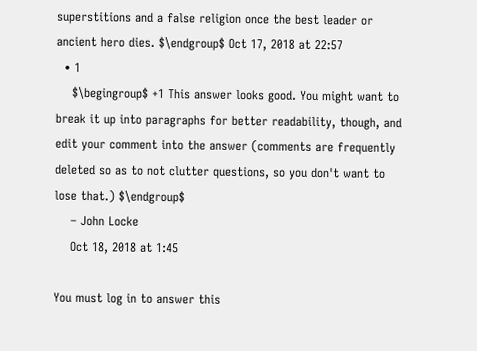superstitions and a false religion once the best leader or ancient hero dies. $\endgroup$ Oct 17, 2018 at 22:57
  • 1
    $\begingroup$ +1 This answer looks good. You might want to break it up into paragraphs for better readability, though, and edit your comment into the answer (comments are frequently deleted so as to not clutter questions, so you don't want to lose that.) $\endgroup$
    – John Locke
    Oct 18, 2018 at 1:45

You must log in to answer this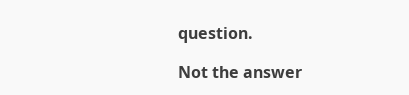question.

Not the answer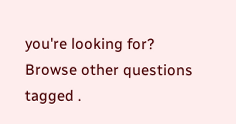you're looking for? Browse other questions tagged .